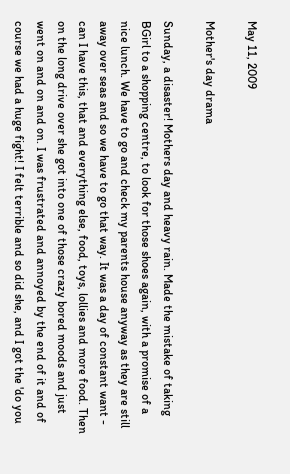May 11, 2009

Mother's day drama

Sunday, a disaster! Mothers day and heavy rain. Made the mistake of taking BGirl to a shopping centre, to look for those shoes again, with a promise of a nice lunch. We have to go and check my parents house anyway as they are still away over seas and so we have to go that way. It was a day of constant want - can I have this, that and everything else, food, toys, lollies and more food. Then on the long drive over she got into one of those crazy bored moods and just went on and on and on. I was frustrated and annoyed by the end of it and of course we had a huge fight! I felt terrible and so did she, and I got the 'do you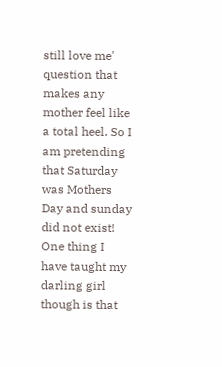still love me' question that makes any mother feel like a total heel. So I am pretending that Saturday was Mothers Day and sunday did not exist! One thing I have taught my darling girl though is that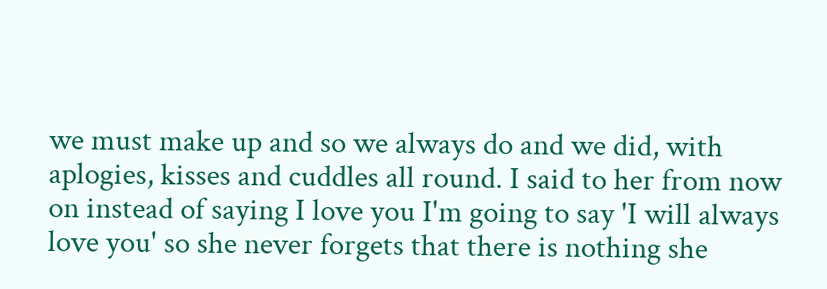we must make up and so we always do and we did, with aplogies, kisses and cuddles all round. I said to her from now on instead of saying I love you I'm going to say 'I will always love you' so she never forgets that there is nothing she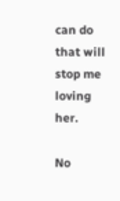can do that will stop me loving her.

No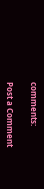comments:

Post a Comment